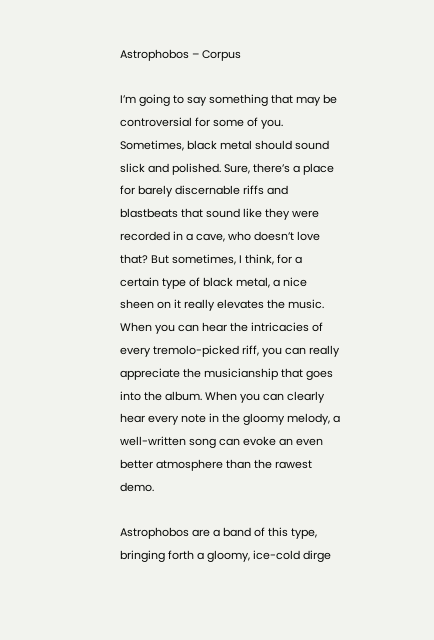Astrophobos – Corpus

I’m going to say something that may be controversial for some of you. Sometimes, black metal should sound slick and polished. Sure, there’s a place for barely discernable riffs and blastbeats that sound like they were recorded in a cave, who doesn’t love that? But sometimes, I think, for a certain type of black metal, a nice sheen on it really elevates the music. When you can hear the intricacies of every tremolo-picked riff, you can really appreciate the musicianship that goes into the album. When you can clearly hear every note in the gloomy melody, a well-written song can evoke an even better atmosphere than the rawest demo.

Astrophobos are a band of this type, bringing forth a gloomy, ice-cold dirge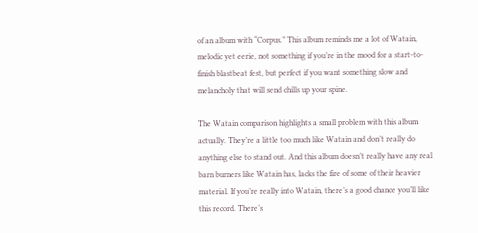of an album with “Corpus.” This album reminds me a lot of Watain, melodic yet eerie, not something if you’re in the mood for a start-to-finish blastbeat fest, but perfect if you want something slow and melancholy that will send chills up your spine.

The Watain comparison highlights a small problem with this album actually. They’re a little too much like Watain and don’t really do anything else to stand out. And this album doesn’t really have any real barn burners like Watain has, lacks the fire of some of their heavier material. If you’re really into Watain, there’s a good chance you’ll like this record. There’s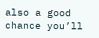also a good chance you’ll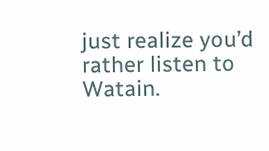just realize you’d rather listen to Watain.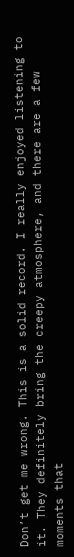Don’t get me wrong. This is a solid record. I really enjoyed listening to it. They definitely bring the creepy atmosphere, and there are a few moments that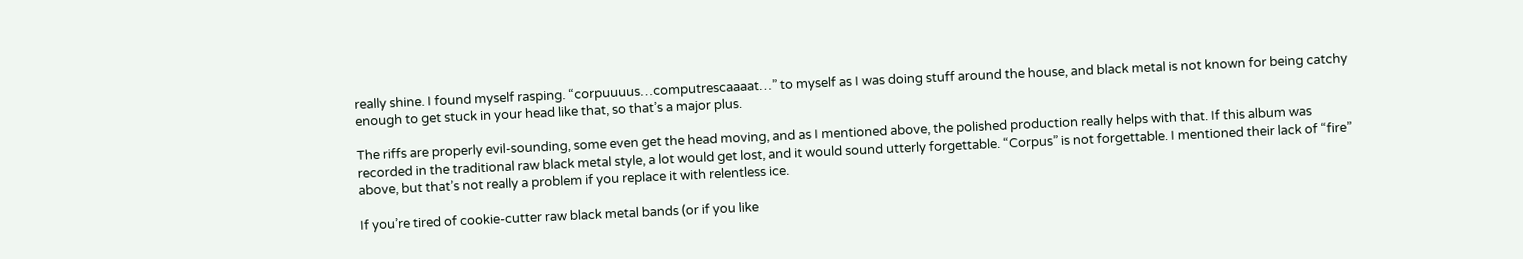really shine. I found myself rasping. “corpuuuus…computrescaaaat…” to myself as I was doing stuff around the house, and black metal is not known for being catchy enough to get stuck in your head like that, so that’s a major plus.

The riffs are properly evil-sounding, some even get the head moving, and as I mentioned above, the polished production really helps with that. If this album was recorded in the traditional raw black metal style, a lot would get lost, and it would sound utterly forgettable. “Corpus” is not forgettable. I mentioned their lack of “fire” above, but that’s not really a problem if you replace it with relentless ice.

If you’re tired of cookie-cutter raw black metal bands (or if you like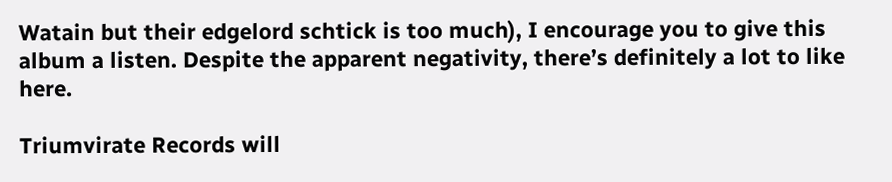Watain but their edgelord schtick is too much), I encourage you to give this album a listen. Despite the apparent negativity, there’s definitely a lot to like here.

Triumvirate Records will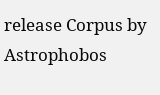release Corpus by Astrophobos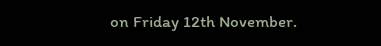on Friday 12th November.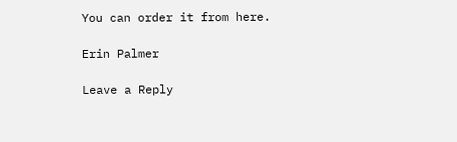You can order it from here.

Erin Palmer

Leave a Reply